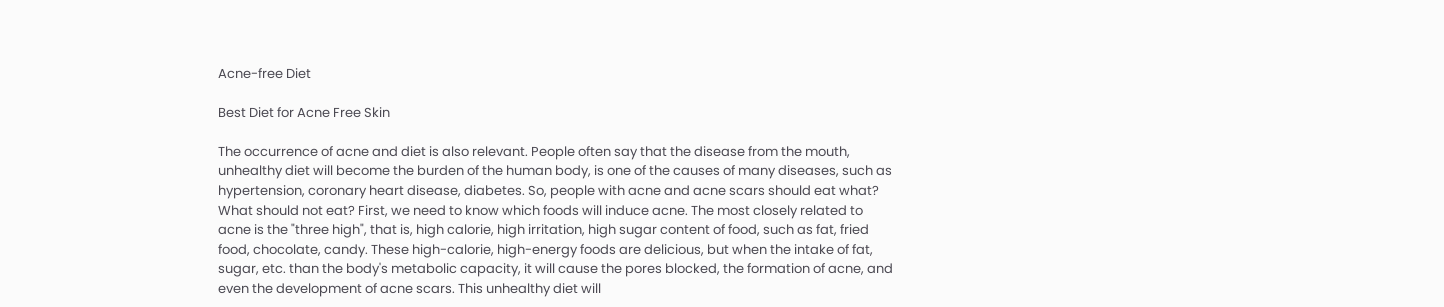Acne-free Diet

Best Diet for Acne Free Skin

The occurrence of acne and diet is also relevant. People often say that the disease from the mouth, unhealthy diet will become the burden of the human body, is one of the causes of many diseases, such as hypertension, coronary heart disease, diabetes. So, people with acne and acne scars should eat what? What should not eat? First, we need to know which foods will induce acne. The most closely related to acne is the "three high", that is, high calorie, high irritation, high sugar content of food, such as fat, fried food, chocolate, candy. These high-calorie, high-energy foods are delicious, but when the intake of fat, sugar, etc. than the body's metabolic capacity, it will cause the pores blocked, the formation of acne, and even the development of acne scars. This unhealthy diet will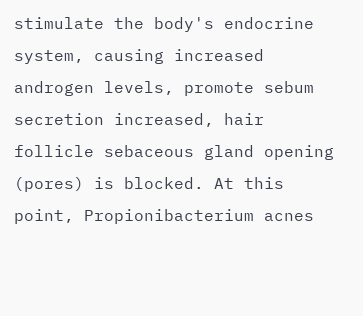stimulate the body's endocrine system, causing increased androgen levels, promote sebum secretion increased, hair follicle sebaceous gland opening (pores) is blocked. At this point, Propionibacterium acnes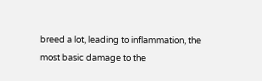breed a lot, leading to inflammation, the most basic damage to the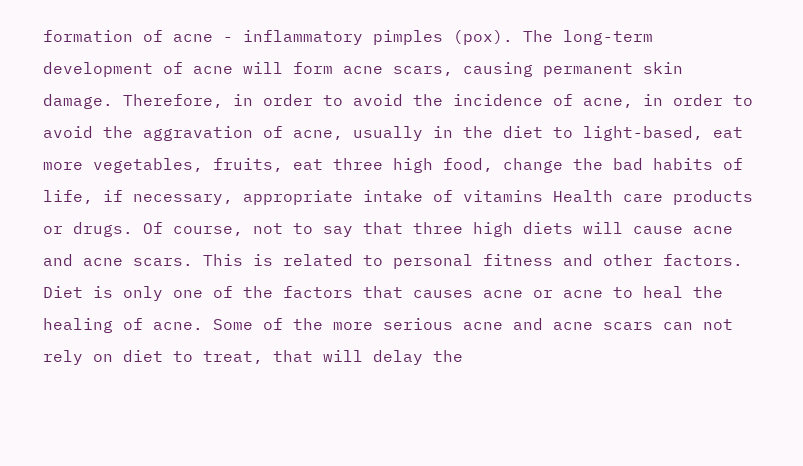formation of acne - inflammatory pimples (pox). The long-term development of acne will form acne scars, causing permanent skin damage. Therefore, in order to avoid the incidence of acne, in order to avoid the aggravation of acne, usually in the diet to light-based, eat more vegetables, fruits, eat three high food, change the bad habits of life, if necessary, appropriate intake of vitamins Health care products or drugs. Of course, not to say that three high diets will cause acne and acne scars. This is related to personal fitness and other factors. Diet is only one of the factors that causes acne or acne to heal the healing of acne. Some of the more serious acne and acne scars can not rely on diet to treat, that will delay the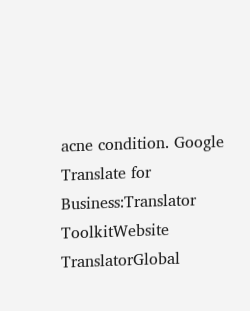acne condition. Google Translate for Business:Translator ToolkitWebsite TranslatorGlobal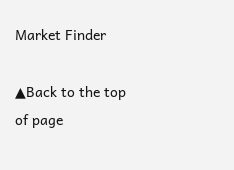Market Finder

▲Back to the top of page